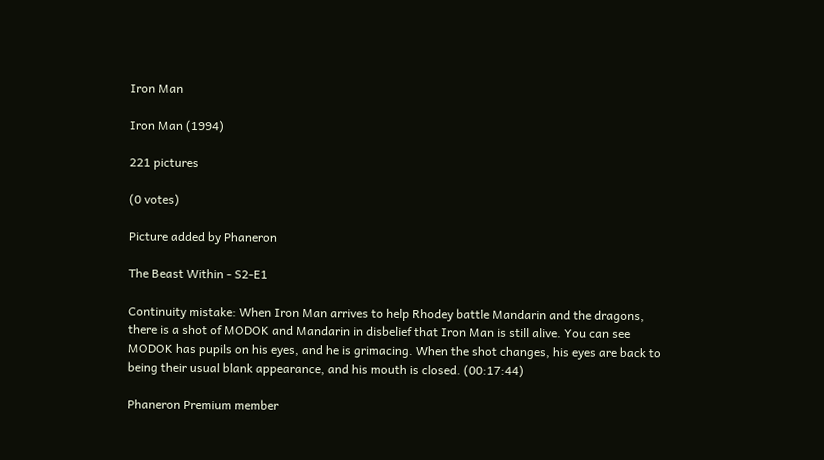Iron Man

Iron Man (1994)

221 pictures

(0 votes)

Picture added by Phaneron

The Beast Within - S2-E1

Continuity mistake: When Iron Man arrives to help Rhodey battle Mandarin and the dragons, there is a shot of MODOK and Mandarin in disbelief that Iron Man is still alive. You can see MODOK has pupils on his eyes, and he is grimacing. When the shot changes, his eyes are back to being their usual blank appearance, and his mouth is closed. (00:17:44)

Phaneron Premium member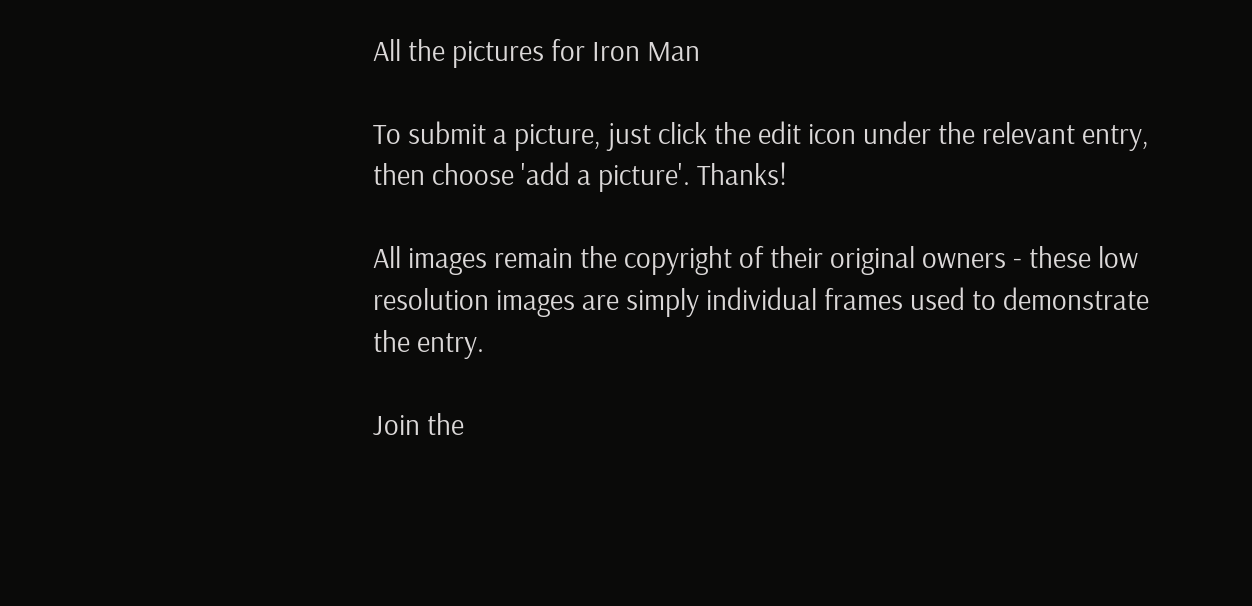All the pictures for Iron Man

To submit a picture, just click the edit icon under the relevant entry, then choose 'add a picture'. Thanks!

All images remain the copyright of their original owners - these low resolution images are simply individual frames used to demonstrate the entry.

Join the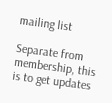mailing list

Separate from membership, this is to get updates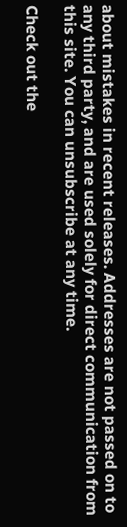about mistakes in recent releases. Addresses are not passed on to any third party, and are used solely for direct communication from this site. You can unsubscribe at any time.

Check out the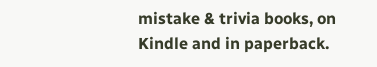mistake & trivia books, on Kindle and in paperback.